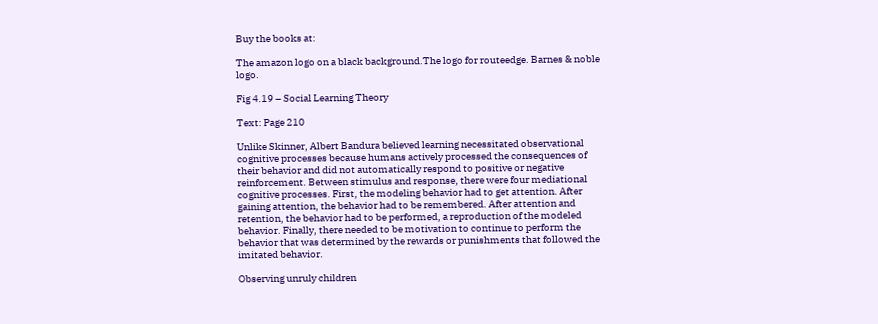Buy the books at:

The amazon logo on a black background.The logo for routeedge. Barnes & noble logo.

Fig 4.19 – Social Learning Theory

Text: Page 210

Unlike Skinner, Albert Bandura believed learning necessitated observational cognitive processes because humans actively processed the consequences of their behavior and did not automatically respond to positive or negative reinforcement. Between stimulus and response, there were four mediational cognitive processes. First, the modeling behavior had to get attention. After gaining attention, the behavior had to be remembered. After attention and retention, the behavior had to be performed, a reproduction of the modeled behavior. Finally, there needed to be motivation to continue to perform the behavior that was determined by the rewards or punishments that followed the imitated behavior.

Observing unruly children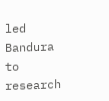led Bandura to research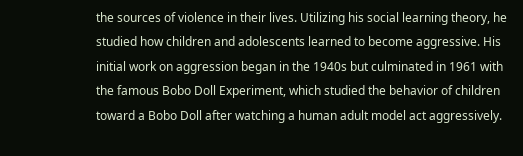the sources of violence in their lives. Utilizing his social learning theory, he studied how children and adolescents learned to become aggressive. His initial work on aggression began in the 1940s but culminated in 1961 with the famous Bobo Doll Experiment, which studied the behavior of children toward a Bobo Doll after watching a human adult model act aggressively.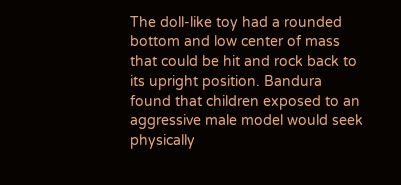The doll-like toy had a rounded bottom and low center of mass that could be hit and rock back to its upright position. Bandura found that children exposed to an aggressive male model would seek physically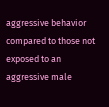aggressive behavior compared to those not exposed to an aggressive male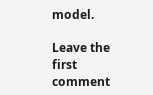model.

Leave the first comment